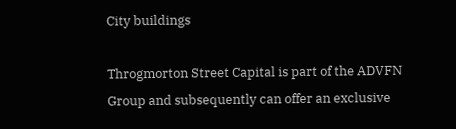City buildings

Throgmorton Street Capital is part of the ADVFN Group and subsequently can offer an exclusive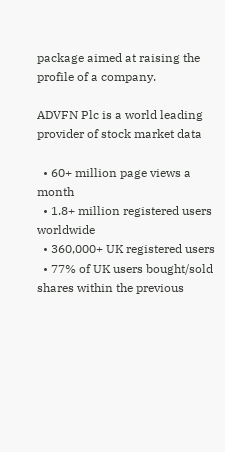package aimed at raising the profile of a company.

ADVFN Plc is a world leading provider of stock market data

  • 60+ million page views a month
  • 1.8+ million registered users worldwide
  • 360,000+ UK registered users
  • 77% of UK users bought/sold shares within the previous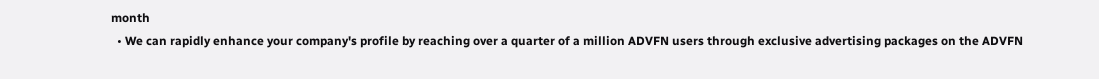month
  • We can rapidly enhance your company's profile by reaching over a quarter of a million ADVFN users through exclusive advertising packages on the ADVFN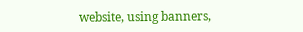website, using banners,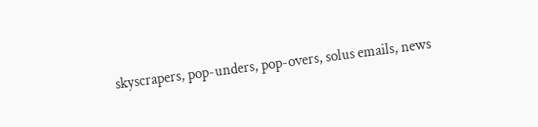skyscrapers, pop-unders, pop-overs, solus emails, news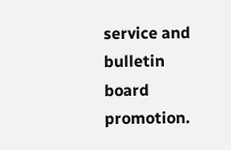service and bulletin board promotion.